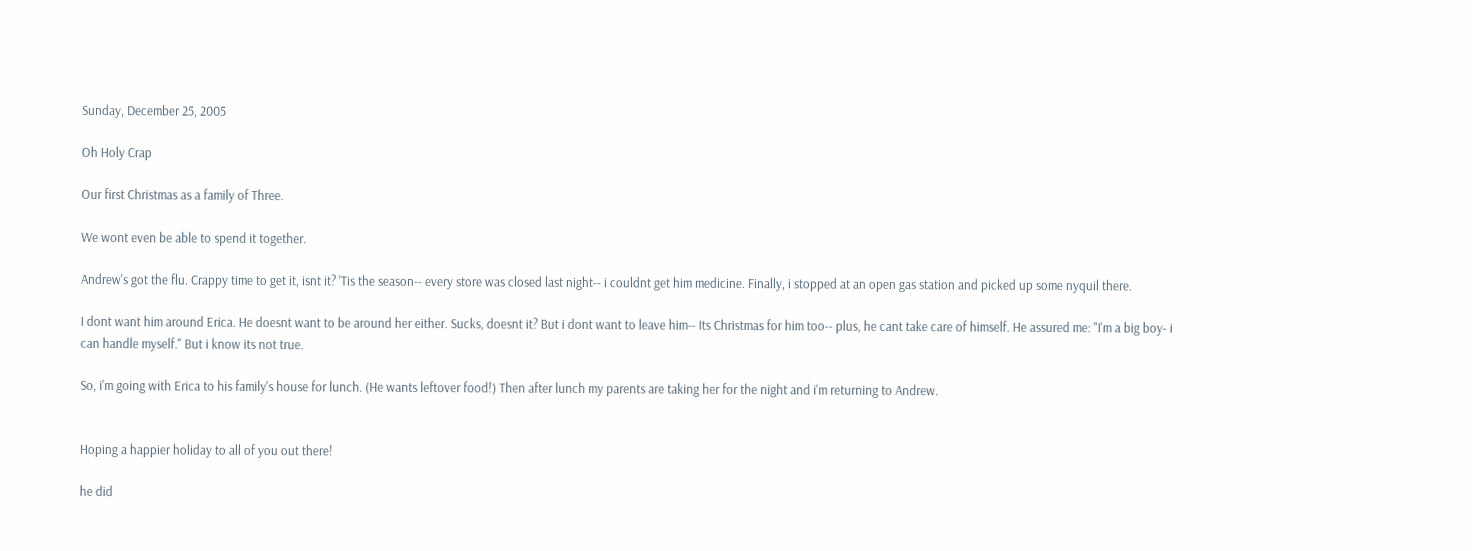Sunday, December 25, 2005

Oh Holy Crap

Our first Christmas as a family of Three.

We wont even be able to spend it together.

Andrew's got the flu. Crappy time to get it, isnt it? 'Tis the season-- every store was closed last night-- i couldnt get him medicine. Finally, i stopped at an open gas station and picked up some nyquil there.

I dont want him around Erica. He doesnt want to be around her either. Sucks, doesnt it? But i dont want to leave him-- Its Christmas for him too-- plus, he cant take care of himself. He assured me: "I'm a big boy- i can handle myself." But i know its not true.

So, i'm going with Erica to his family's house for lunch. (He wants leftover food!) Then after lunch my parents are taking her for the night and i'm returning to Andrew.


Hoping a happier holiday to all of you out there!

he did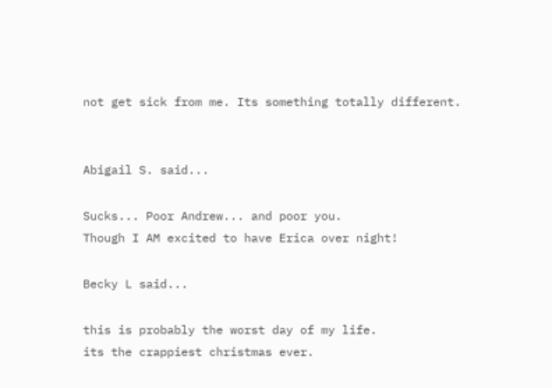not get sick from me. Its something totally different.


Abigail S. said...

Sucks... Poor Andrew... and poor you.
Though I AM excited to have Erica over night!

Becky L said...

this is probably the worst day of my life.
its the crappiest christmas ever.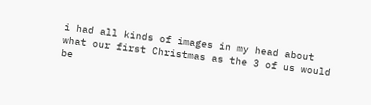i had all kinds of images in my head about what our first Christmas as the 3 of us would be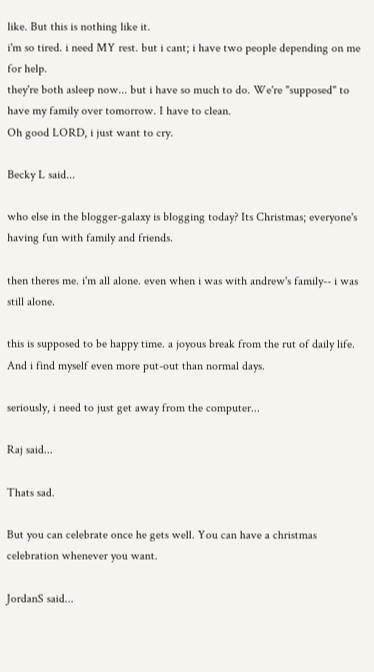like. But this is nothing like it.
i'm so tired. i need MY rest. but i cant; i have two people depending on me for help.
they're both asleep now... but i have so much to do. We're "supposed" to have my family over tomorrow. I have to clean.
Oh good LORD, i just want to cry.

Becky L said...

who else in the blogger-galaxy is blogging today? Its Christmas; everyone's having fun with family and friends.

then theres me. i'm all alone. even when i was with andrew's family-- i was still alone.

this is supposed to be happy time. a joyous break from the rut of daily life. And i find myself even more put-out than normal days.

seriously, i need to just get away from the computer...

Raj said...

Thats sad.

But you can celebrate once he gets well. You can have a christmas celebration whenever you want.

JordanS said...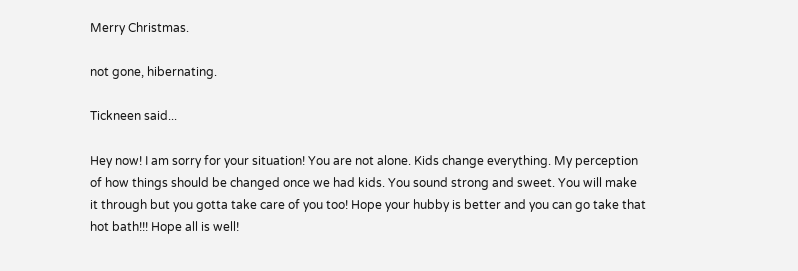Merry Christmas.

not gone, hibernating.

Tickneen said...

Hey now! I am sorry for your situation! You are not alone. Kids change everything. My perception of how things should be changed once we had kids. You sound strong and sweet. You will make it through but you gotta take care of you too! Hope your hubby is better and you can go take that hot bath!!! Hope all is well!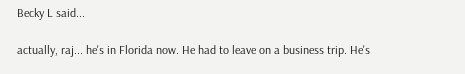Becky L said...

actually, raj... he's in Florida now. He had to leave on a business trip. He's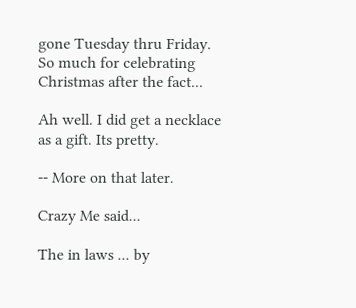gone Tuesday thru Friday. So much for celebrating Christmas after the fact...

Ah well. I did get a necklace as a gift. Its pretty.

-- More on that later.

Crazy Me said...

The in laws ... by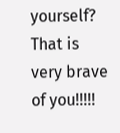yourself? That is very brave of you!!!!!